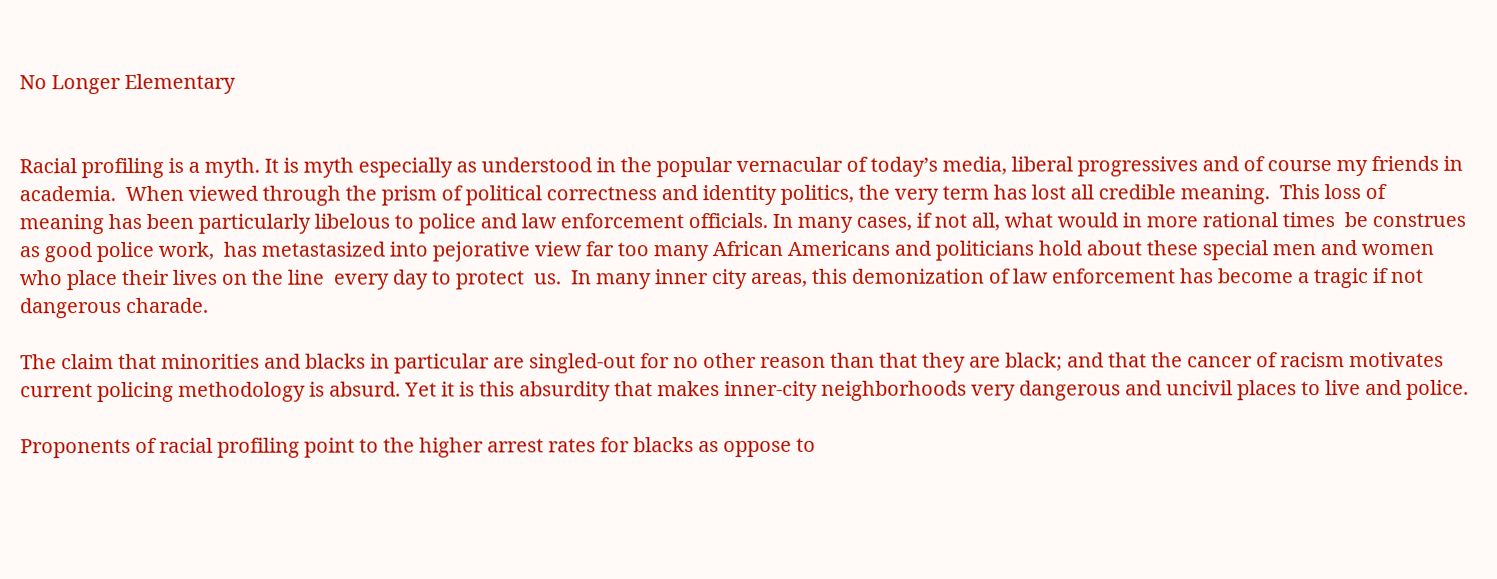No Longer Elementary


Racial profiling is a myth. It is myth especially as understood in the popular vernacular of today’s media, liberal progressives and of course my friends in academia.  When viewed through the prism of political correctness and identity politics, the very term has lost all credible meaning.  This loss of meaning has been particularly libelous to police and law enforcement officials. In many cases, if not all, what would in more rational times  be construes as good police work,  has metastasized into pejorative view far too many African Americans and politicians hold about these special men and women who place their lives on the line  every day to protect  us.  In many inner city areas, this demonization of law enforcement has become a tragic if not dangerous charade.

The claim that minorities and blacks in particular are singled-out for no other reason than that they are black; and that the cancer of racism motivates current policing methodology is absurd. Yet it is this absurdity that makes inner-city neighborhoods very dangerous and uncivil places to live and police.

Proponents of racial profiling point to the higher arrest rates for blacks as oppose to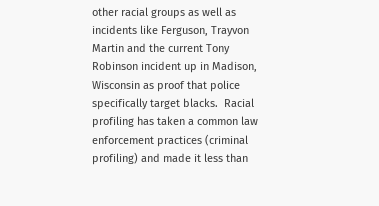other racial groups as well as incidents like Ferguson, Trayvon Martin and the current Tony Robinson incident up in Madison, Wisconsin as proof that police specifically target blacks.  Racial profiling has taken a common law enforcement practices (criminal profiling) and made it less than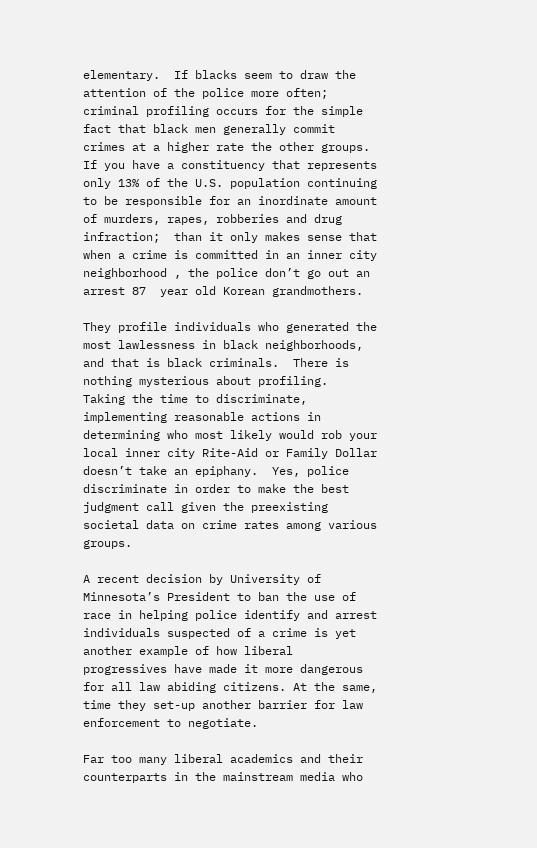elementary.  If blacks seem to draw the attention of the police more often; criminal profiling occurs for the simple fact that black men generally commit crimes at a higher rate the other groups.  If you have a constituency that represents only 13% of the U.S. population continuing to be responsible for an inordinate amount of murders, rapes, robberies and drug infraction;  than it only makes sense that when a crime is committed in an inner city neighborhood , the police don’t go out an arrest 87  year old Korean grandmothers.

They profile individuals who generated the most lawlessness in black neighborhoods, and that is black criminals.  There is nothing mysterious about profiling.  Taking the time to discriminate, implementing reasonable actions in determining who most likely would rob your local inner city Rite-Aid or Family Dollar doesn’t take an epiphany.  Yes, police discriminate in order to make the best judgment call given the preexisting societal data on crime rates among various groups.

A recent decision by University of Minnesota’s President to ban the use of race in helping police identify and arrest individuals suspected of a crime is yet another example of how liberal progressives have made it more dangerous for all law abiding citizens. At the same, time they set-up another barrier for law enforcement to negotiate.

Far too many liberal academics and their counterparts in the mainstream media who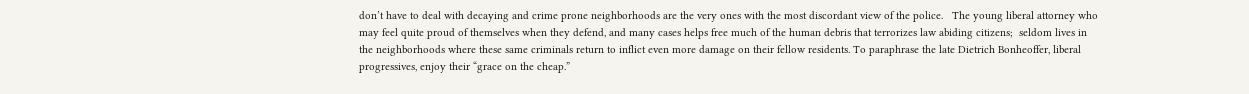don’t have to deal with decaying and crime prone neighborhoods are the very ones with the most discordant view of the police.   The young liberal attorney who may feel quite proud of themselves when they defend, and many cases helps free much of the human debris that terrorizes law abiding citizens;  seldom lives in the neighborhoods where these same criminals return to inflict even more damage on their fellow residents. To paraphrase the late Dietrich Bonheoffer, liberal progressives, enjoy their “grace on the cheap.”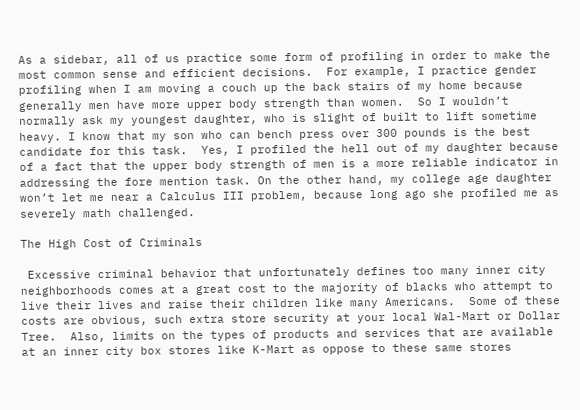As a sidebar, all of us practice some form of profiling in order to make the most common sense and efficient decisions.  For example, I practice gender profiling when I am moving a couch up the back stairs of my home because generally men have more upper body strength than women.  So I wouldn’t normally ask my youngest daughter, who is slight of built to lift sometime heavy. I know that my son who can bench press over 300 pounds is the best candidate for this task.  Yes, I profiled the hell out of my daughter because of a fact that the upper body strength of men is a more reliable indicator in addressing the fore mention task. On the other hand, my college age daughter won’t let me near a Calculus III problem, because long ago she profiled me as severely math challenged.

The High Cost of Criminals

 Excessive criminal behavior that unfortunately defines too many inner city neighborhoods comes at a great cost to the majority of blacks who attempt to live their lives and raise their children like many Americans.  Some of these costs are obvious, such extra store security at your local Wal-Mart or Dollar Tree.  Also, limits on the types of products and services that are available at an inner city box stores like K-Mart as oppose to these same stores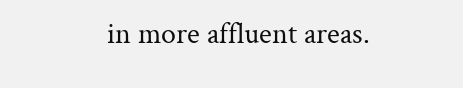in more affluent areas.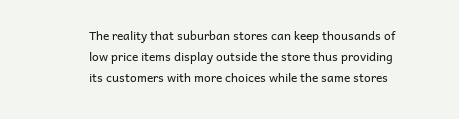The reality that suburban stores can keep thousands of low price items display outside the store thus providing its customers with more choices while the same stores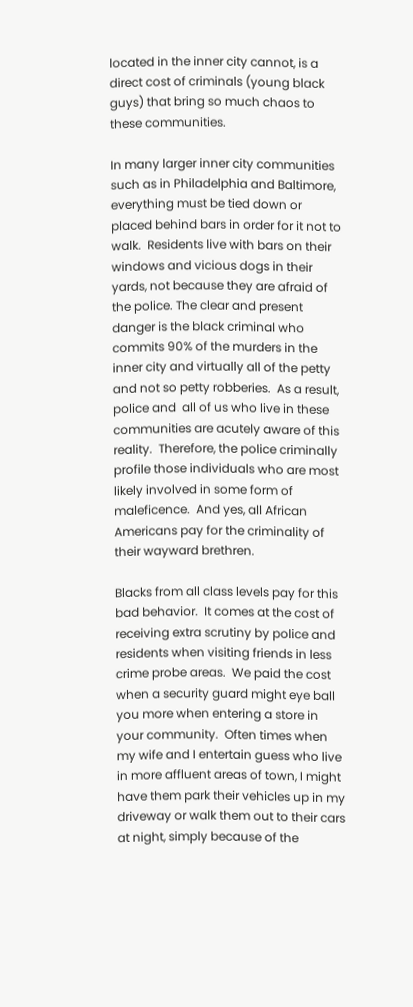located in the inner city cannot, is a direct cost of criminals (young black guys) that bring so much chaos to these communities.

In many larger inner city communities such as in Philadelphia and Baltimore, everything must be tied down or placed behind bars in order for it not to walk.  Residents live with bars on their windows and vicious dogs in their yards, not because they are afraid of the police. The clear and present danger is the black criminal who commits 90% of the murders in the inner city and virtually all of the petty and not so petty robberies.  As a result, police and  all of us who live in these communities are acutely aware of this reality.  Therefore, the police criminally profile those individuals who are most likely involved in some form of maleficence.  And yes, all African Americans pay for the criminality of their wayward brethren.

Blacks from all class levels pay for this bad behavior.  It comes at the cost of receiving extra scrutiny by police and residents when visiting friends in less crime probe areas.  We paid the cost when a security guard might eye ball you more when entering a store in your community.  Often times when my wife and I entertain guess who live in more affluent areas of town, I might have them park their vehicles up in my driveway or walk them out to their cars at night, simply because of the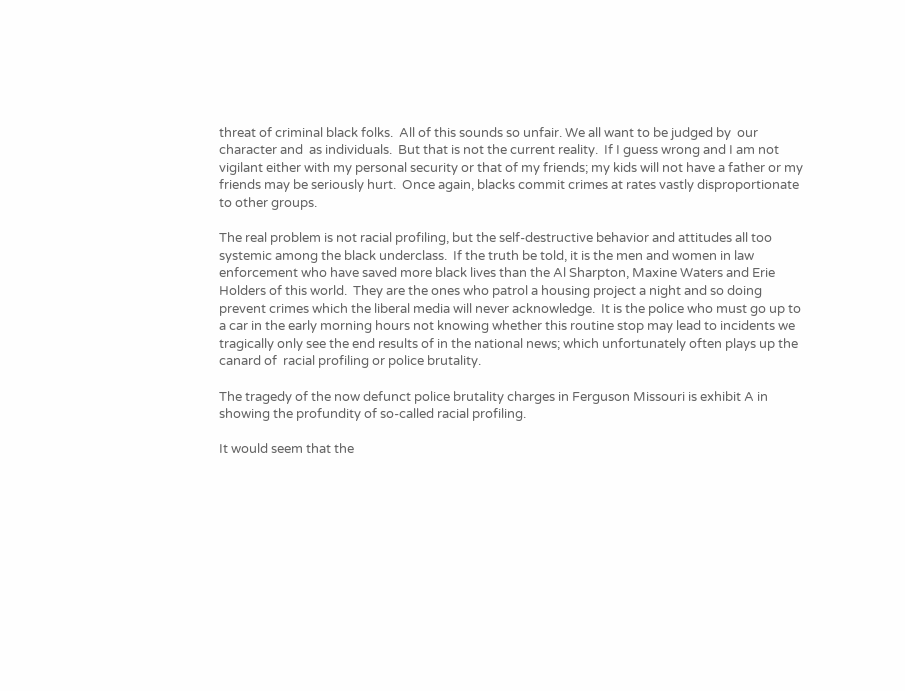threat of criminal black folks.  All of this sounds so unfair. We all want to be judged by  our character and  as individuals.  But that is not the current reality.  If I guess wrong and I am not vigilant either with my personal security or that of my friends; my kids will not have a father or my friends may be seriously hurt.  Once again, blacks commit crimes at rates vastly disproportionate to other groups.

The real problem is not racial profiling, but the self-destructive behavior and attitudes all too systemic among the black underclass.  If the truth be told, it is the men and women in law enforcement who have saved more black lives than the Al Sharpton, Maxine Waters and Erie Holders of this world.  They are the ones who patrol a housing project a night and so doing prevent crimes which the liberal media will never acknowledge.  It is the police who must go up to a car in the early morning hours not knowing whether this routine stop may lead to incidents we tragically only see the end results of in the national news; which unfortunately often plays up the canard of  racial profiling or police brutality.

The tragedy of the now defunct police brutality charges in Ferguson Missouri is exhibit A in showing the profundity of so-called racial profiling.

It would seem that the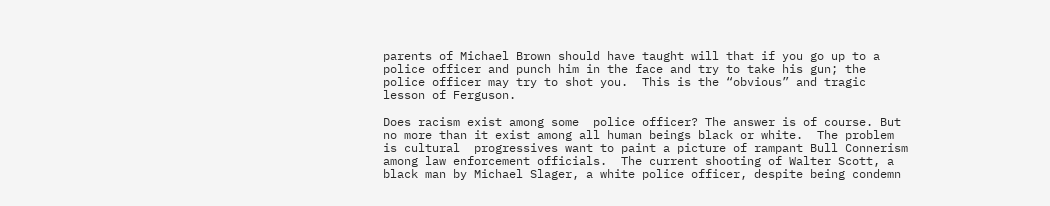parents of Michael Brown should have taught will that if you go up to a police officer and punch him in the face and try to take his gun; the police officer may try to shot you.  This is the “obvious” and tragic lesson of Ferguson.

Does racism exist among some  police officer? The answer is of course. But no more than it exist among all human beings black or white.  The problem is cultural  progressives want to paint a picture of rampant Bull Connerism among law enforcement officials.  The current shooting of Walter Scott, a black man by Michael Slager, a white police officer, despite being condemn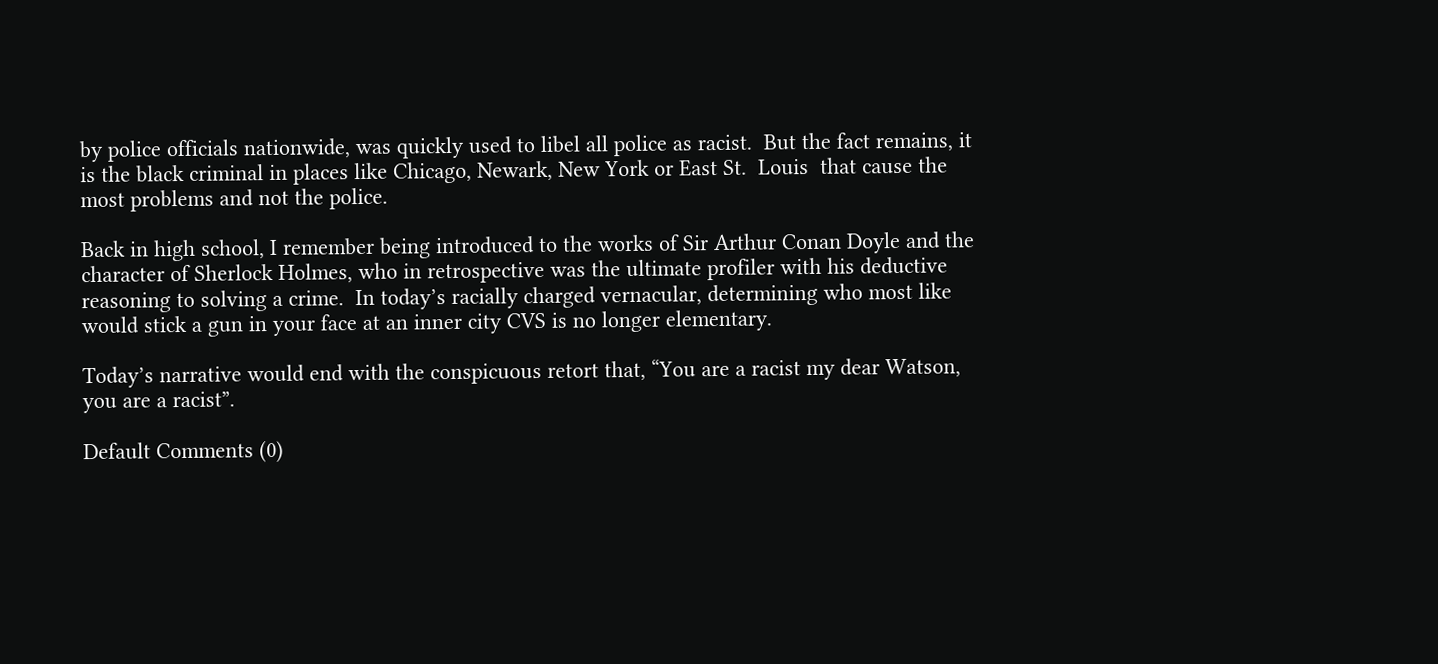by police officials nationwide, was quickly used to libel all police as racist.  But the fact remains, it is the black criminal in places like Chicago, Newark, New York or East St.  Louis  that cause the most problems and not the police.

Back in high school, I remember being introduced to the works of Sir Arthur Conan Doyle and the character of Sherlock Holmes, who in retrospective was the ultimate profiler with his deductive reasoning to solving a crime.  In today’s racially charged vernacular, determining who most like would stick a gun in your face at an inner city CVS is no longer elementary.

Today’s narrative would end with the conspicuous retort that, “You are a racist my dear Watson, you are a racist”.

Default Comments (0)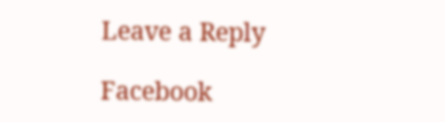Leave a Reply

Facebook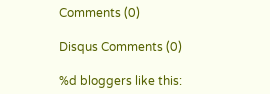Comments (0)

Disqus Comments (0)

%d bloggers like this: